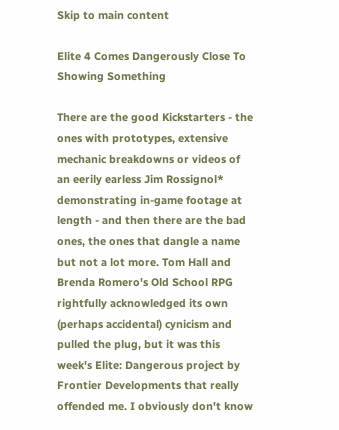Skip to main content

Elite 4 Comes Dangerously Close To Showing Something

There are the good Kickstarters - the ones with prototypes, extensive mechanic breakdowns or videos of an eerily earless Jim Rossignol* demonstrating in-game footage at length - and then there are the bad ones, the ones that dangle a name but not a lot more. Tom Hall and Brenda Romero's Old School RPG rightfully acknowledged its own (perhaps accidental) cynicism and pulled the plug, but it was this week's Elite: Dangerous project by Frontier Developments that really offended me. I obviously don't know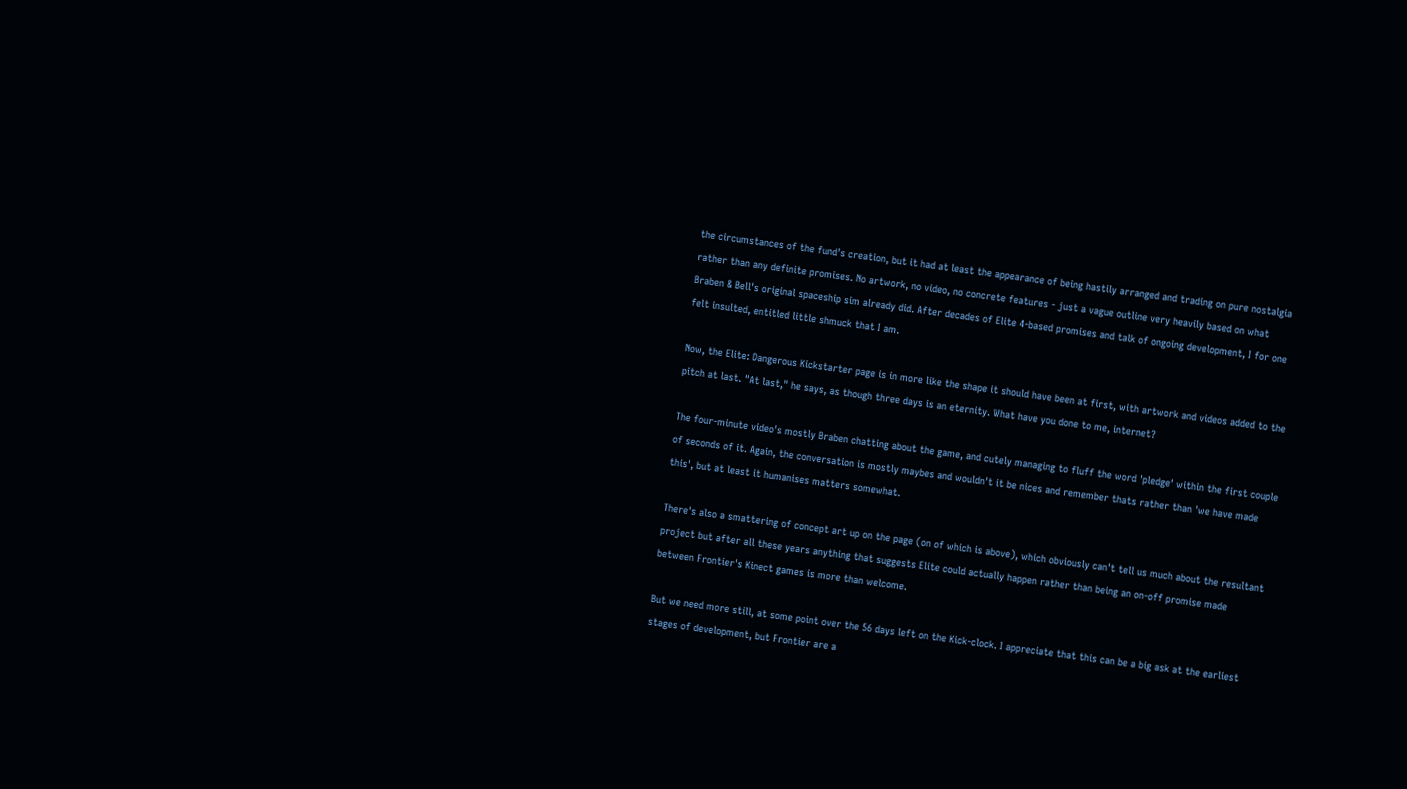the circumstances of the fund's creation, but it had at least the appearance of being hastily arranged and trading on pure nostalgia rather than any definite promises. No artwork, no video, no concrete features - just a vague outline very heavily based on what Braben & Bell's original spaceship sim already did. After decades of Elite 4-based promises and talk of ongoing development, I for one felt insulted, entitled little shmuck that I am.

Now, the Elite: Dangerous Kickstarter page is in more like the shape it should have been at first, with artwork and videos added to the pitch at last. "At last," he says, as though three days is an eternity. What have you done to me, internet?

The four-minute video's mostly Braben chatting about the game, and cutely managing to fluff the word 'pledge' within the first couple of seconds of it. Again, the conversation is mostly maybes and wouldn't it be nices and remember thats rather than 'we have made this', but at least it humanises matters somewhat.

There's also a smattering of concept art up on the page (on of which is above), which obviously can't tell us much about the resultant project but after all these years anything that suggests Elite could actually happen rather than being an on-off promise made between Frontier's Kinect games is more than welcome.

But we need more still, at some point over the 56 days left on the Kick-clock. I appreciate that this can be a big ask at the earliest stages of development, but Frontier are a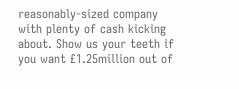reasonably-sized company with plenty of cash kicking about. Show us your teeth if you want £1.25million out of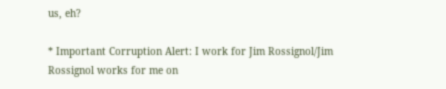us, eh?

* Important Corruption Alert: I work for Jim Rossignol/Jim Rossignol works for me on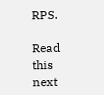RPS.

Read this next